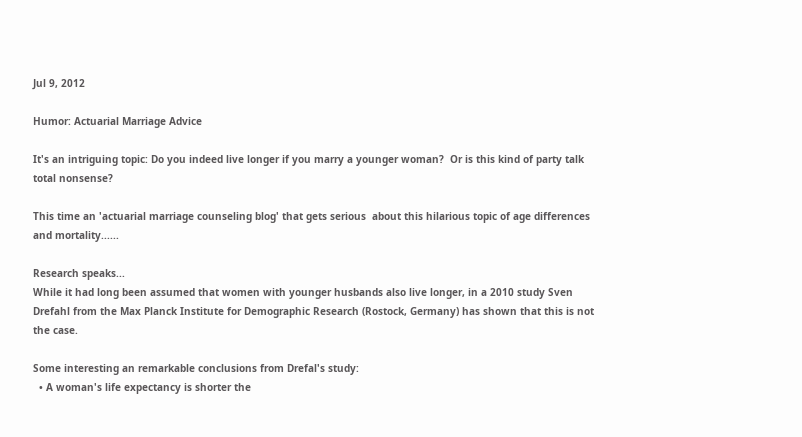Jul 9, 2012

Humor: Actuarial Marriage Advice

It's an intriguing topic: Do you indeed live longer if you marry a younger woman?  Or is this kind of party talk total nonsense?

This time an 'actuarial marriage counseling blog' that gets serious  about this hilarious topic of age differences and mortality......

Research speaks...
While it had long been assumed that women with younger husbands also live longer, in a 2010 study Sven Drefahl from the Max Planck Institute for Demographic Research (Rostock, Germany) has shown that this is not the case.

Some interesting an remarkable conclusions from Drefal's study:
  • A woman's life expectancy is shorter the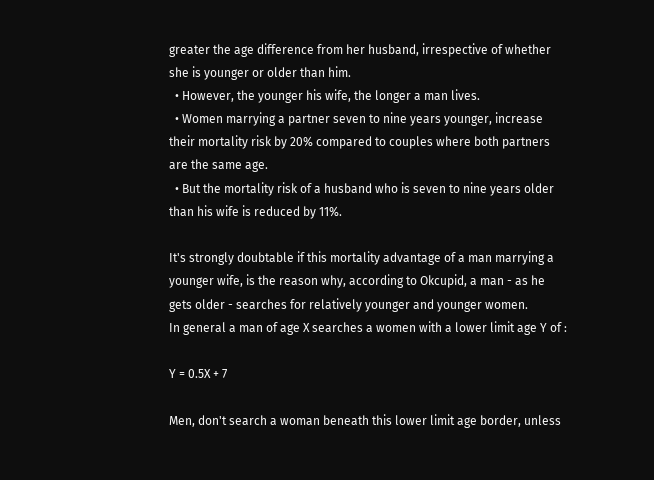greater the age difference from her husband, irrespective of whether she is younger or older than him.
  • However, the younger his wife, the longer a man lives.
  • Women marrying a partner seven to nine years younger, increase their mortality risk by 20% compared to couples where both partners are the same age.
  • But the mortality risk of a husband who is seven to nine years older than his wife is reduced by 11%.

It's strongly doubtable if this mortality advantage of a man marrying a younger wife, is the reason why, according to Okcupid, a man - as he gets older - searches for relatively younger and younger women.
In general a man of age X searches a women with a lower limit age Y of :

Y = 0.5X + 7

Men, don't search a woman beneath this lower limit age border, unless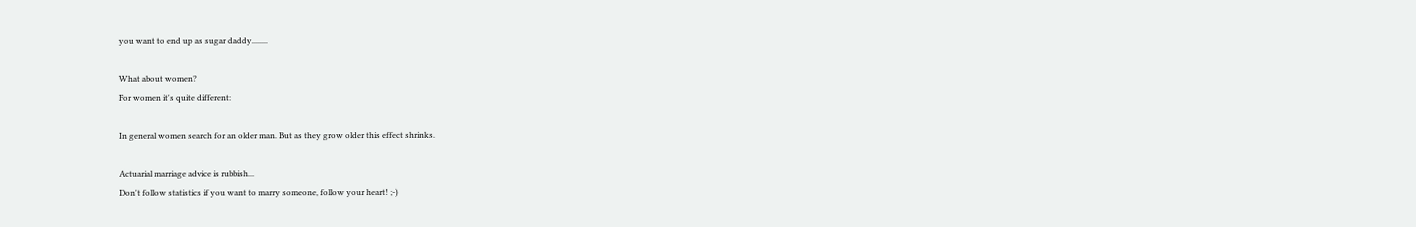you want to end up as sugar daddy........

What about women?
For women it's quite different:

In general women search for an older man. But as they grow older this effect shrinks.

Actuarial marriage advice is rubbish...
Don't follow statistics if you want to marry someone, follow your heart! ;-)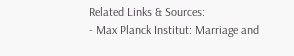Related Links & Sources:
- Max Planck Institut: Marriage and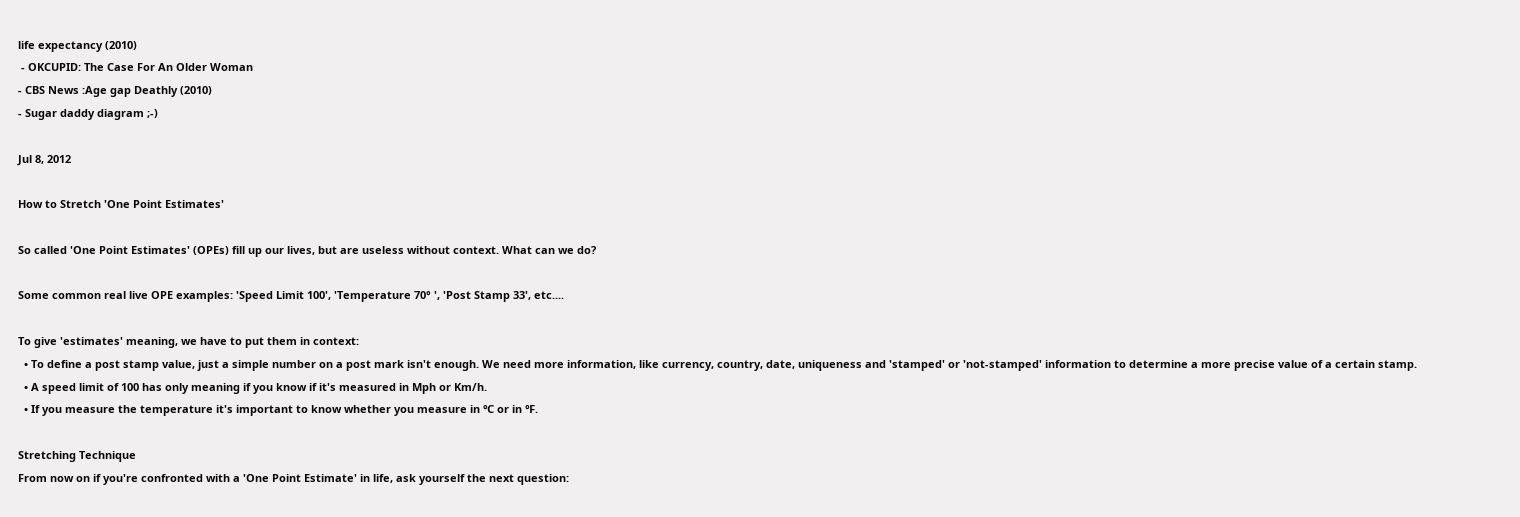life expectancy (2010)
 - OKCUPID: The Case For An Older Woman
- CBS News :Age gap Deathly (2010)
- Sugar daddy diagram ;-)

Jul 8, 2012

How to Stretch 'One Point Estimates'

So called 'One Point Estimates' (OPEs) fill up our lives, but are useless without context. What can we do?

Some common real live OPE examples: 'Speed Limit 100', 'Temperature 70° ', 'Post Stamp 33', etc....

To give 'estimates' meaning, we have to put them in context:
  • To define a post stamp value, just a simple number on a post mark isn't enough. We need more information, like currency, country, date, uniqueness and 'stamped' or 'not-stamped' information to determine a more precise value of a certain stamp.
  • A speed limit of 100 has only meaning if you know if it's measured in Mph or Km/h.
  • If you measure the temperature it's important to know whether you measure in ℃ or in ℉.

Stretching Technique
From now on if you're confronted with a 'One Point Estimate' in life, ask yourself the next question: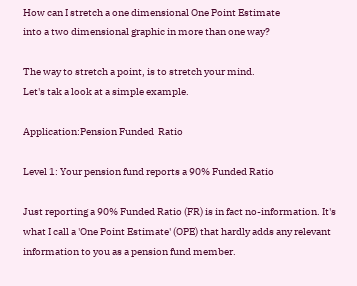How can I stretch a one dimensional One Point Estimate
into a two dimensional graphic in more than one way?

The way to stretch a point, is to stretch your mind.
Let's tak a look at a simple example.

Application:Pension Funded  Ratio

Level 1: Your pension fund reports a 90% Funded Ratio

Just reporting a 90% Funded Ratio (FR) is in fact no-information. It's what I call a 'One Point Estimate' (OPE) that hardly adds any relevant information to you as a pension fund member.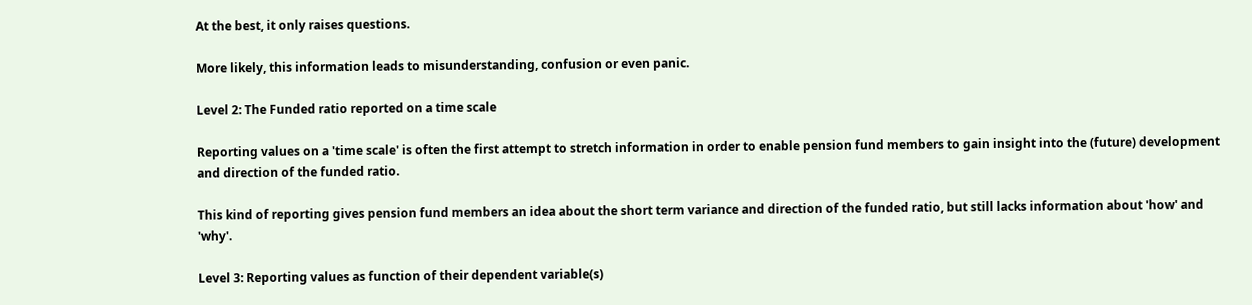At the best, it only raises questions.

More likely, this information leads to misunderstanding, confusion or even panic.

Level 2: The Funded ratio reported on a time scale

Reporting values on a 'time scale' is often the first attempt to stretch information in order to enable pension fund members to gain insight into the (future) development and direction of the funded ratio.

This kind of reporting gives pension fund members an idea about the short term variance and direction of the funded ratio, but still lacks information about 'how' and 'why'.

Level 3: Reporting values as function of their dependent variable(s)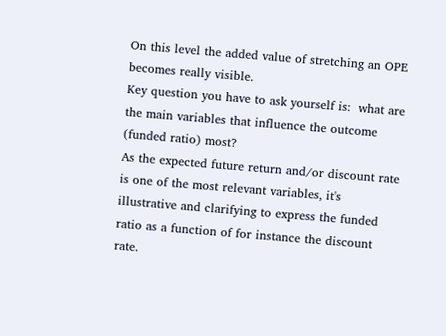On this level the added value of stretching an OPE becomes really visible.
Key question you have to ask yourself is:  what are the main variables that influence the outcome (funded ratio) most?
As the expected future return and/or discount rate is one of the most relevant variables, it's illustrative and clarifying to express the funded ratio as a function of for instance the discount rate.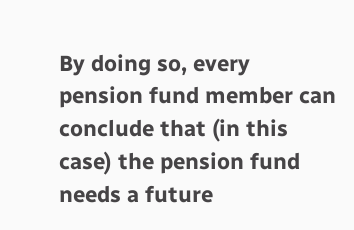By doing so, every pension fund member can conclude that (in this case) the pension fund needs a future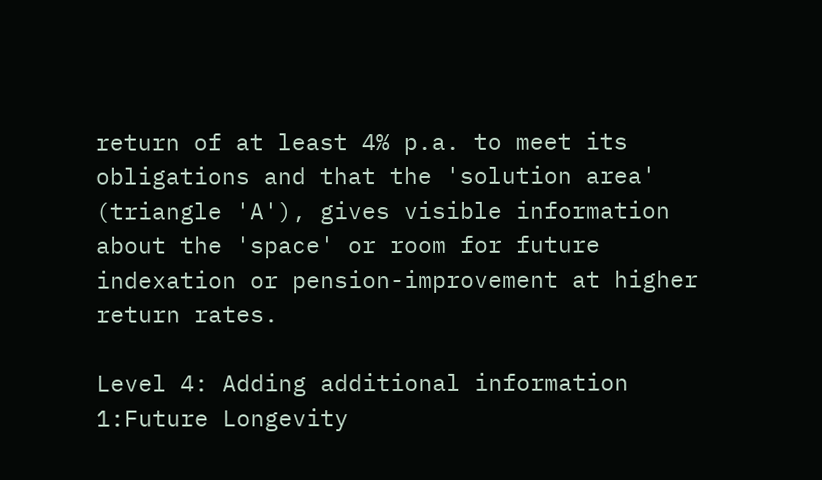return of at least 4% p.a. to meet its obligations and that the 'solution area' (triangle 'A'), gives visible information about the 'space' or room for future indexation or pension-improvement at higher return rates.

Level 4: Adding additional information 1:Future Longevity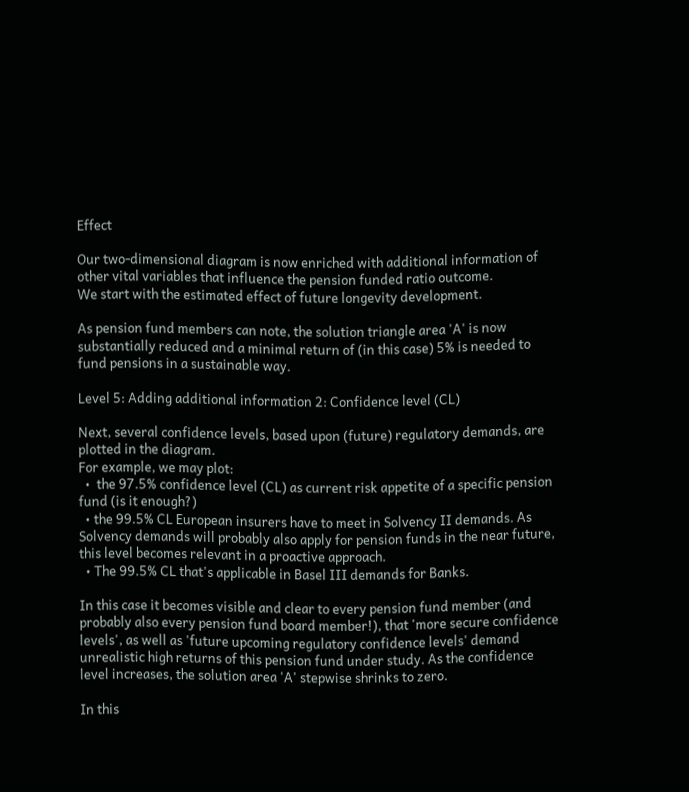Effect

Our two-dimensional diagram is now enriched with additional information of other vital variables that influence the pension funded ratio outcome.
We start with the estimated effect of future longevity development.

As pension fund members can note, the solution triangle area 'A' is now substantially reduced and a minimal return of (in this case) 5% is needed to fund pensions in a sustainable way.

Level 5: Adding additional information 2: Confidence level (CL)

Next, several confidence levels, based upon (future) regulatory demands, are plotted in the diagram.
For example, we may plot:
  •  the 97.5% confidence level (CL) as current risk appetite of a specific pension fund (is it enough?)
  • the 99.5% CL European insurers have to meet in Solvency II demands. As Solvency demands will probably also apply for pension funds in the near future, this level becomes relevant in a proactive approach.
  • The 99.5% CL that's applicable in Basel III demands for Banks.

In this case it becomes visible and clear to every pension fund member (and probably also every pension fund board member!), that 'more secure confidence levels', as well as 'future upcoming regulatory confidence levels' demand unrealistic high returns of this pension fund under study. As the confidence level increases, the solution area 'A' stepwise shrinks to zero.

In this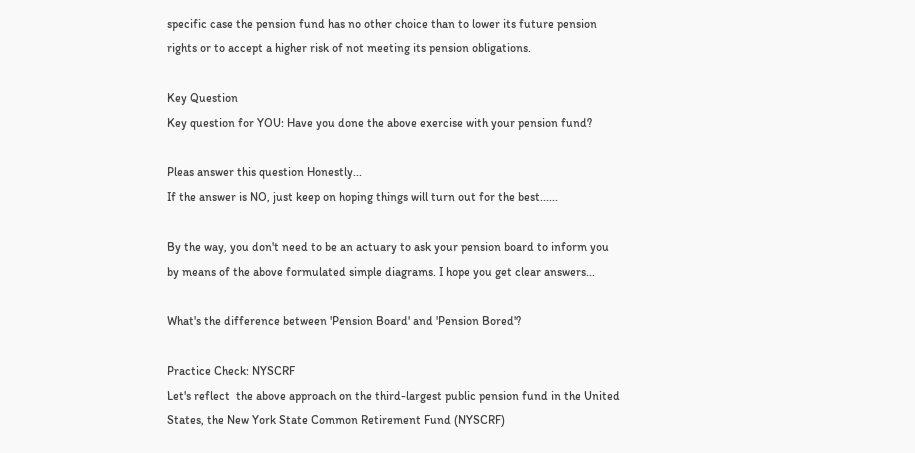specific case the pension fund has no other choice than to lower its future pension rights or to accept a higher risk of not meeting its pension obligations.

Key Question
Key question for YOU: Have you done the above exercise with your pension fund?

Pleas answer this question Honestly...
If the answer is NO, just keep on hoping things will turn out for the best......

By the way, you don't need to be an actuary to ask your pension board to inform you by means of the above formulated simple diagrams. I hope you get clear answers...

What's the difference between 'Pension Board' and 'Pension Bored'?

Practice Check: NYSCRF
Let's reflect  the above approach on the third-largest public pension fund in the United States, the New York State Common Retirement Fund (NYSCRF)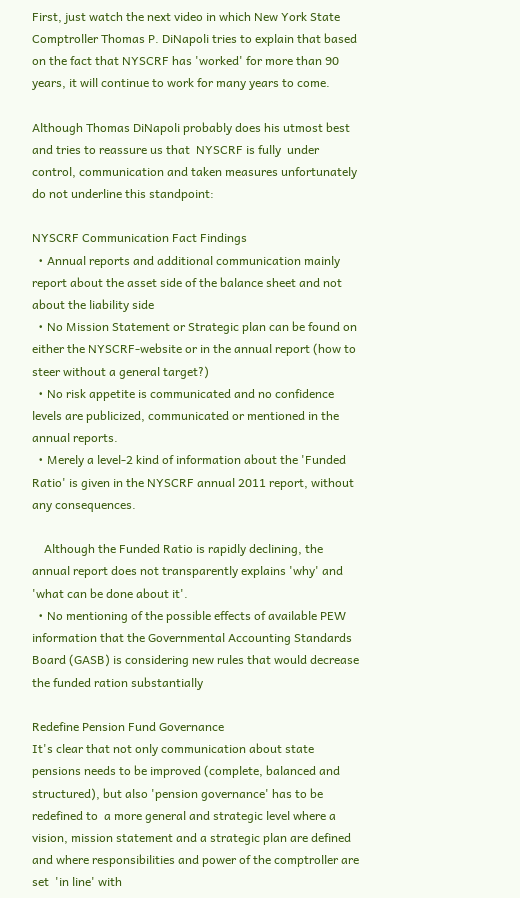First, just watch the next video in which New York State Comptroller Thomas P. DiNapoli tries to explain that based on the fact that NYSCRF has 'worked' for more than 90 years, it will continue to work for many years to come.

Although Thomas DiNapoli probably does his utmost best and tries to reassure us that  NYSCRF is fully  under control, communication and taken measures unfortunately do not underline this standpoint:

NYSCRF Communication Fact Findings
  • Annual reports and additional communication mainly report about the asset side of the balance sheet and not about the liability side
  • No Mission Statement or Strategic plan can be found on either the NYSCRF-website or in the annual report (how to steer without a general target?)
  • No risk appetite is communicated and no confidence levels are publicized, communicated or mentioned in the annual reports.
  • Merely a level-2 kind of information about the 'Funded Ratio' is given in the NYSCRF annual 2011 report, without any consequences.

    Although the Funded Ratio is rapidly declining, the annual report does not transparently explains 'why' and 'what can be done about it'.
  • No mentioning of the possible effects of available PEW information that the Governmental Accounting Standards Board (GASB) is considering new rules that would decrease the funded ration substantially

Redefine Pension Fund Governance
It's clear that not only communication about state pensions needs to be improved (complete, balanced and structured), but also 'pension governance' has to be redefined to  a more general and strategic level where a vision, mission statement and a strategic plan are defined and where responsibilities and power of the comptroller are set  'in line' with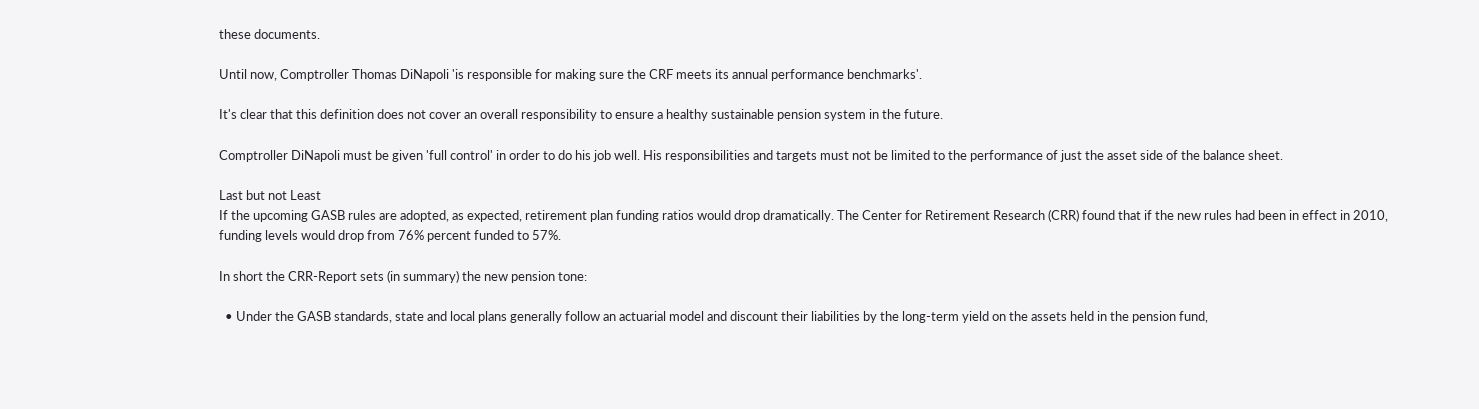these documents.

Until now, Comptroller Thomas DiNapoli 'is responsible for making sure the CRF meets its annual performance benchmarks'.

It's clear that this definition does not cover an overall responsibility to ensure a healthy sustainable pension system in the future.

Comptroller DiNapoli must be given 'full control' in order to do his job well. His responsibilities and targets must not be limited to the performance of just the asset side of the balance sheet.

Last but not Least
If the upcoming GASB rules are adopted, as expected, retirement plan funding ratios would drop dramatically. The Center for Retirement Research (CRR) found that if the new rules had been in effect in 2010, funding levels would drop from 76% percent funded to 57%.

In short the CRR-Report sets (in summary) the new pension tone:

  • Under the GASB standards, state and local plans generally follow an actuarial model and discount their liabilities by the long-term yield on the assets held in the pension fund,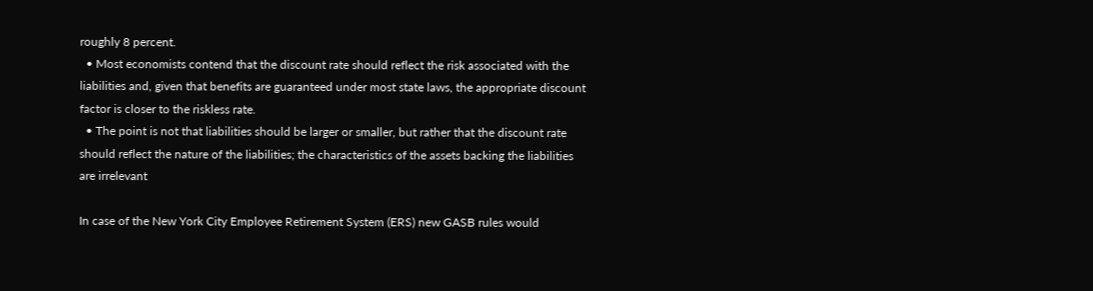roughly 8 percent.
  • Most economists contend that the discount rate should reflect the risk associated with the liabilities and, given that benefits are guaranteed under most state laws, the appropriate discount factor is closer to the riskless rate.
  • The point is not that liabilities should be larger or smaller, but rather that the discount rate should reflect the nature of the liabilities; the characteristics of the assets backing the liabilities are irrelevant

In case of the New York City Employee Retirement System (ERS) new GASB rules would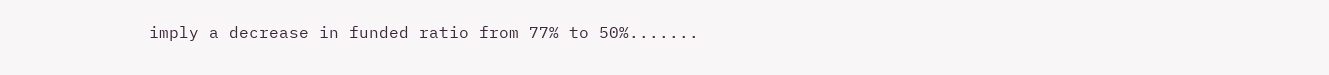imply a decrease in funded ratio from 77% to 50%.......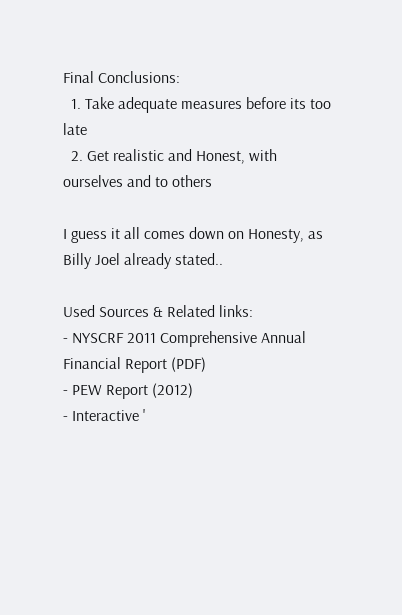Final Conclusions:
  1. Take adequate measures before its too late
  2. Get realistic and Honest, with ourselves and to others

I guess it all comes down on Honesty, as Billy Joel already stated..

Used Sources & Related links:
- NYSCRF 2011 Comprehensive Annual Financial Report (PDF)
- PEW Report (2012)
- Interactive '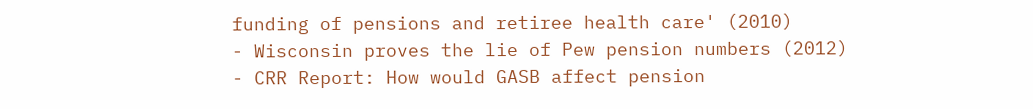funding of pensions and retiree health care' (2010)
- Wisconsin proves the lie of Pew pension numbers (2012)
- CRR Report: How would GASB affect pension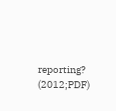reporting? (2012;PDF)